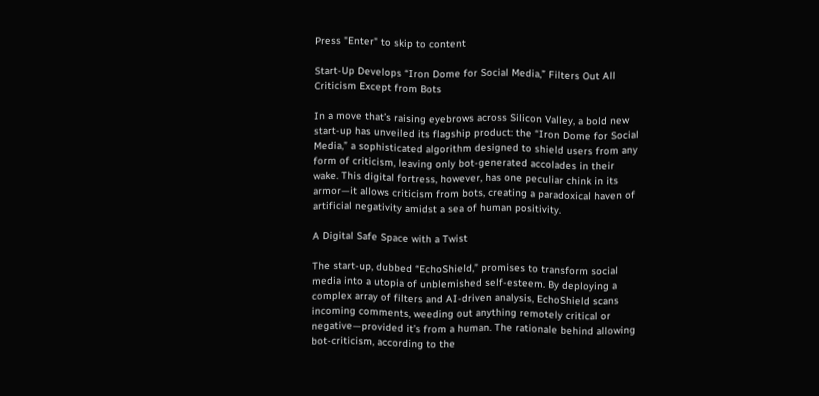Press "Enter" to skip to content

Start-Up Develops “Iron Dome for Social Media,” Filters Out All Criticism Except from Bots

In a move that’s raising eyebrows across Silicon Valley, a bold new start-up has unveiled its flagship product: the “Iron Dome for Social Media,” a sophisticated algorithm designed to shield users from any form of criticism, leaving only bot-generated accolades in their wake. This digital fortress, however, has one peculiar chink in its armor—it allows criticism from bots, creating a paradoxical haven of artificial negativity amidst a sea of human positivity.

A Digital Safe Space with a Twist

The start-up, dubbed “EchoShield,” promises to transform social media into a utopia of unblemished self-esteem. By deploying a complex array of filters and AI-driven analysis, EchoShield scans incoming comments, weeding out anything remotely critical or negative—provided it’s from a human. The rationale behind allowing bot-criticism, according to the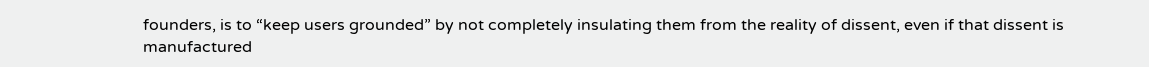founders, is to “keep users grounded” by not completely insulating them from the reality of dissent, even if that dissent is manufactured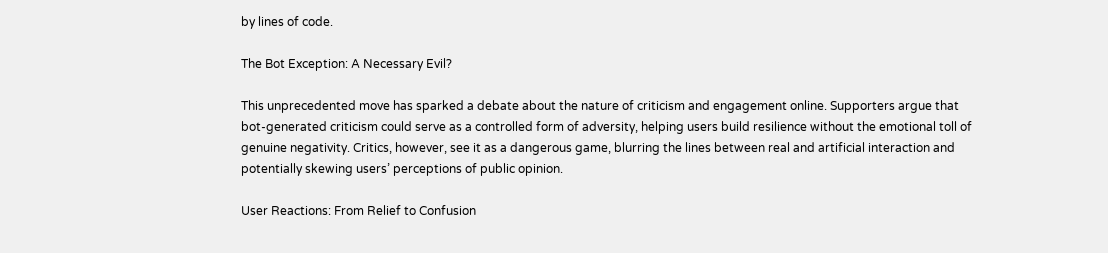by lines of code.

The Bot Exception: A Necessary Evil?

This unprecedented move has sparked a debate about the nature of criticism and engagement online. Supporters argue that bot-generated criticism could serve as a controlled form of adversity, helping users build resilience without the emotional toll of genuine negativity. Critics, however, see it as a dangerous game, blurring the lines between real and artificial interaction and potentially skewing users’ perceptions of public opinion.

User Reactions: From Relief to Confusion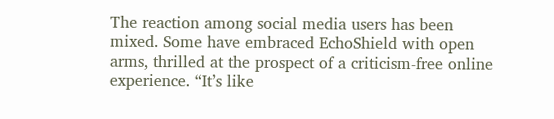The reaction among social media users has been mixed. Some have embraced EchoShield with open arms, thrilled at the prospect of a criticism-free online experience. “It’s like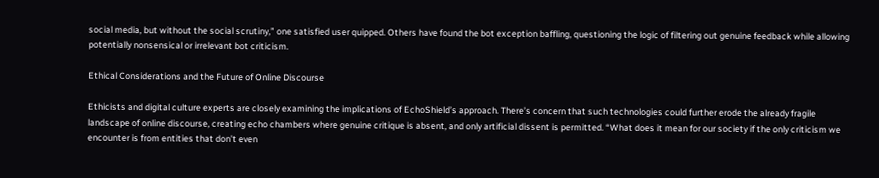social media, but without the social scrutiny,” one satisfied user quipped. Others have found the bot exception baffling, questioning the logic of filtering out genuine feedback while allowing potentially nonsensical or irrelevant bot criticism.

Ethical Considerations and the Future of Online Discourse

Ethicists and digital culture experts are closely examining the implications of EchoShield’s approach. There’s concern that such technologies could further erode the already fragile landscape of online discourse, creating echo chambers where genuine critique is absent, and only artificial dissent is permitted. “What does it mean for our society if the only criticism we encounter is from entities that don’t even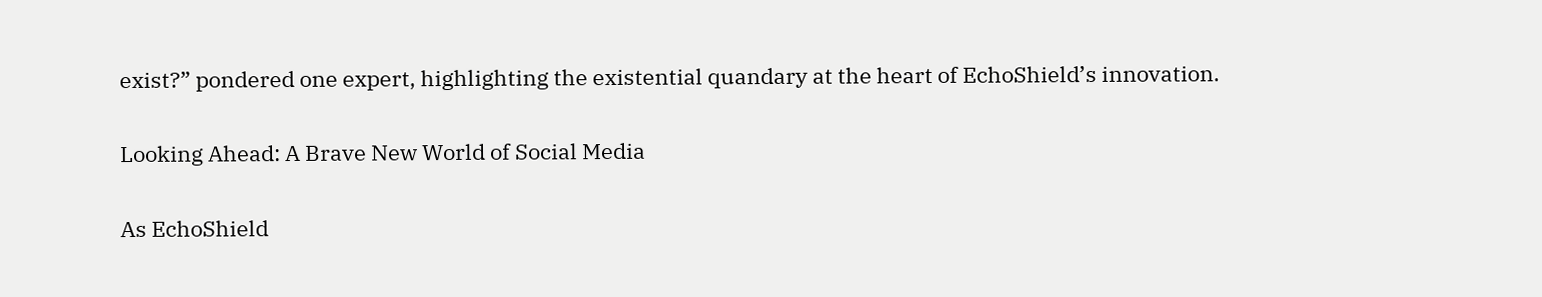exist?” pondered one expert, highlighting the existential quandary at the heart of EchoShield’s innovation.

Looking Ahead: A Brave New World of Social Media

As EchoShield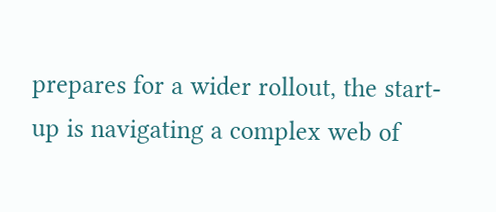prepares for a wider rollout, the start-up is navigating a complex web of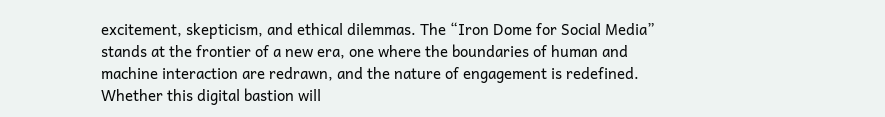excitement, skepticism, and ethical dilemmas. The “Iron Dome for Social Media” stands at the frontier of a new era, one where the boundaries of human and machine interaction are redrawn, and the nature of engagement is redefined. Whether this digital bastion will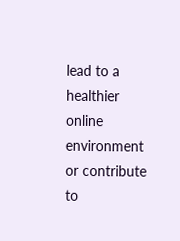lead to a healthier online environment or contribute to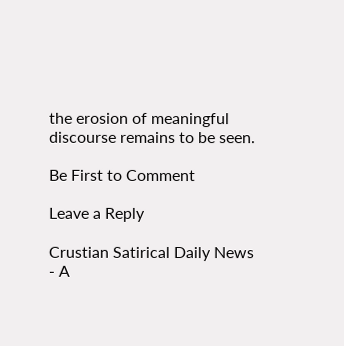the erosion of meaningful discourse remains to be seen.

Be First to Comment

Leave a Reply

Crustian Satirical Daily News - A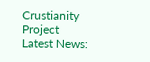Crustianity Project
Latest News: